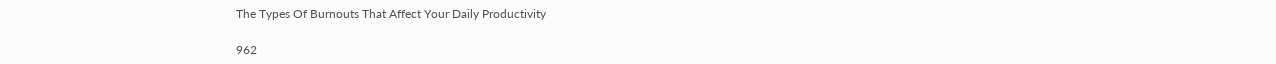The Types Of Burnouts That Affect Your Daily Productivity

962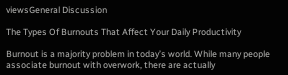viewsGeneral Discussion

The Types Of Burnouts That Affect Your Daily Productivity

Burnout is a majority problem in today’s world. While many people associate burnout with overwork, there are actually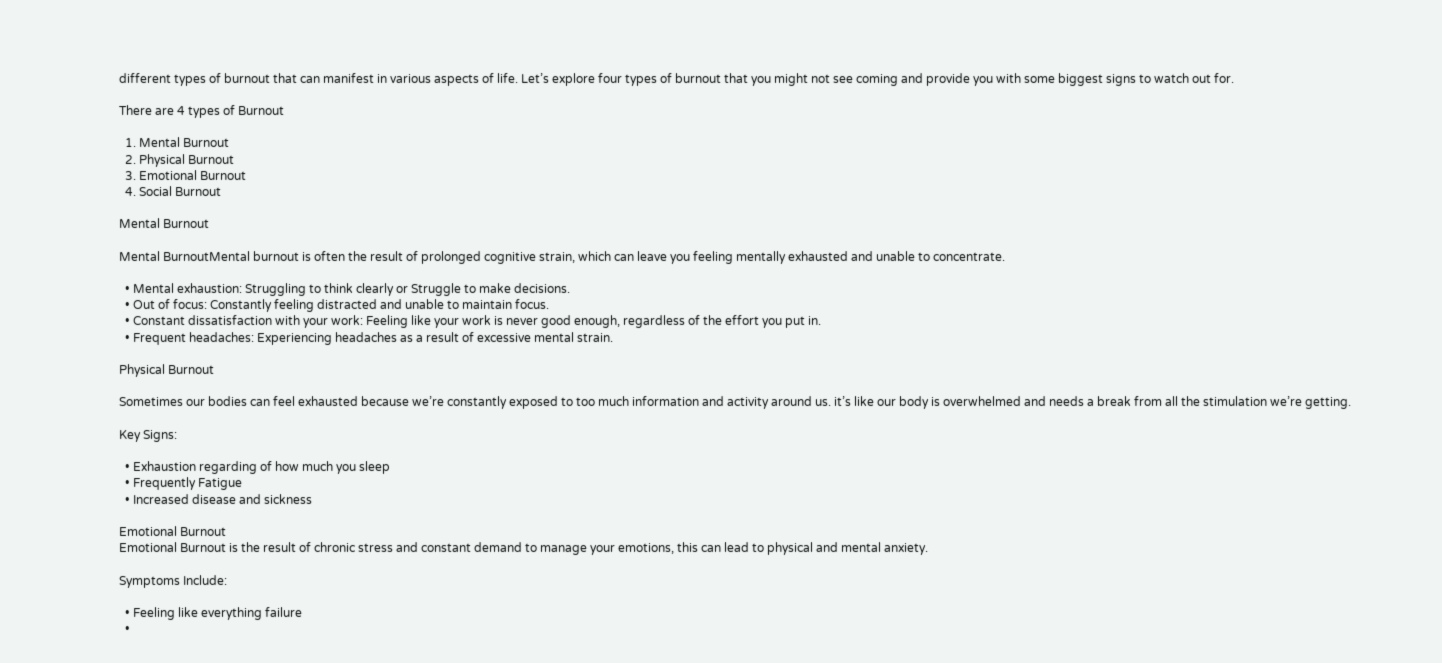different types of burnout that can manifest in various aspects of life. Let’s explore four types of burnout that you might not see coming and provide you with some biggest signs to watch out for.

There are 4 types of Burnout

  1. Mental Burnout
  2. Physical Burnout
  3. Emotional Burnout
  4. Social Burnout

Mental Burnout

Mental BurnoutMental burnout is often the result of prolonged cognitive strain, which can leave you feeling mentally exhausted and unable to concentrate.

  • Mental exhaustion: Struggling to think clearly or Struggle to make decisions.
  • Out of focus: Constantly feeling distracted and unable to maintain focus.
  • Constant dissatisfaction with your work: Feeling like your work is never good enough, regardless of the effort you put in.
  • Frequent headaches: Experiencing headaches as a result of excessive mental strain.

Physical Burnout

Sometimes our bodies can feel exhausted because we’re constantly exposed to too much information and activity around us. it’s like our body is overwhelmed and needs a break from all the stimulation we’re getting.

Key Signs:

  • Exhaustion regarding of how much you sleep
  • Frequently Fatigue
  • Increased disease and sickness

Emotional Burnout
Emotional Burnout is the result of chronic stress and constant demand to manage your emotions, this can lead to physical and mental anxiety.

Symptoms Include:

  • Feeling like everything failure
  •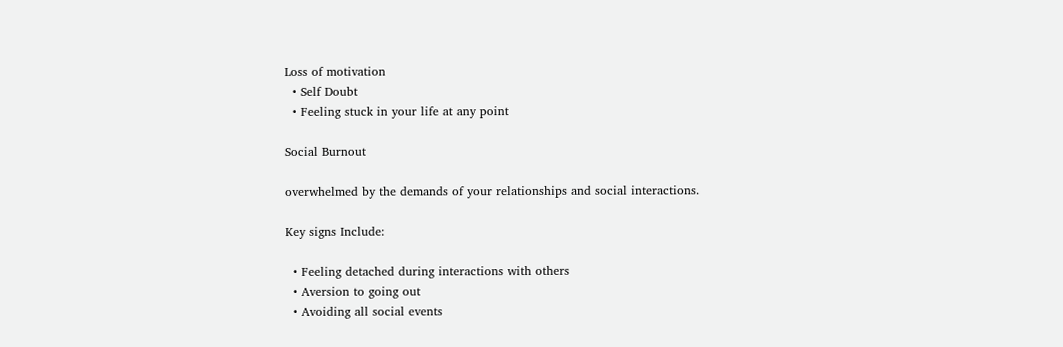Loss of motivation
  • Self Doubt
  • Feeling stuck in your life at any point

Social Burnout

overwhelmed by the demands of your relationships and social interactions.

Key signs Include:

  • Feeling detached during interactions with others
  • Aversion to going out
  • Avoiding all social events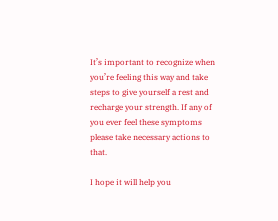It’s important to recognize when you’re feeling this way and take steps to give yourself a rest and recharge your strength. If any of you ever feel these symptoms please take necessary actions to that.

I hope it will help you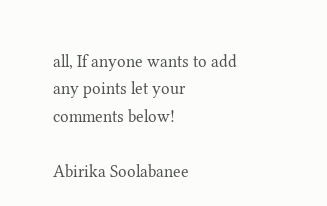all, If anyone wants to add any points let your comments below!

Abirika Soolabanee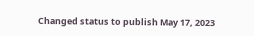Changed status to publish May 17, 2023